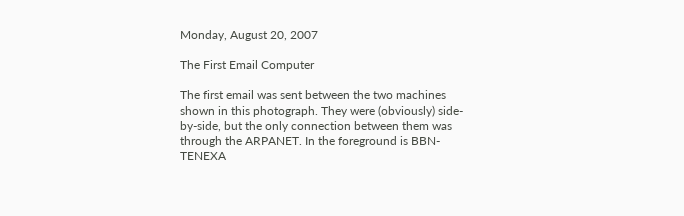Monday, August 20, 2007

The First Email Computer

The first email was sent between the two machines shown in this photograph. They were (obviously) side-by-side, but the only connection between them was through the ARPANET. In the foreground is BBN-TENEXA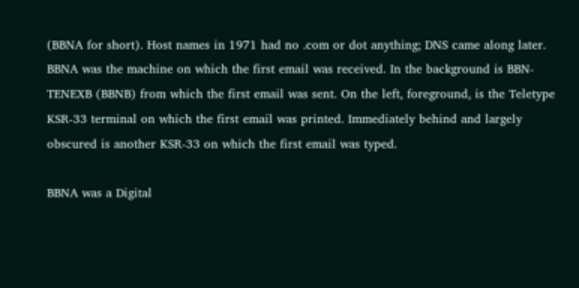(BBNA for short). Host names in 1971 had no .com or dot anything; DNS came along later. BBNA was the machine on which the first email was received. In the background is BBN-TENEXB (BBNB) from which the first email was sent. On the left, foreground, is the Teletype KSR-33 terminal on which the first email was printed. Immediately behind and largely obscured is another KSR-33 on which the first email was typed.

BBNA was a Digital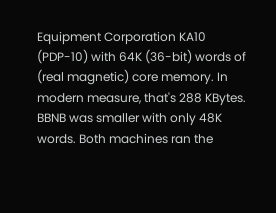Equipment Corporation KA10 (PDP-10) with 64K (36-bit) words of (real magnetic) core memory. In modern measure, that's 288 KBytes. BBNB was smaller with only 48K words. Both machines ran the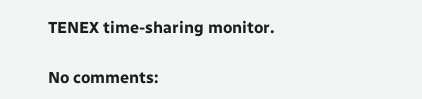TENEX time-sharing monitor.

No comments: